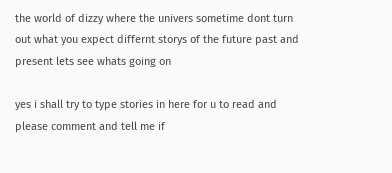the world of dizzy where the univers sometime dont turn out what you expect differnt storys of the future past and present lets see whats going on

yes i shall try to type stories in here for u to read and please comment and tell me if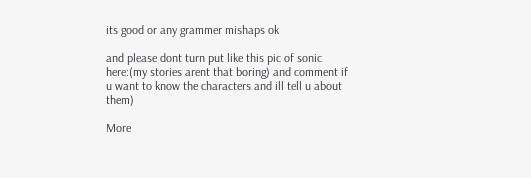its good or any grammer mishaps ok

and please dont turn put like this pic of sonic here:(my stories arent that boring) and comment if u want to know the characters and ill tell u about them)

More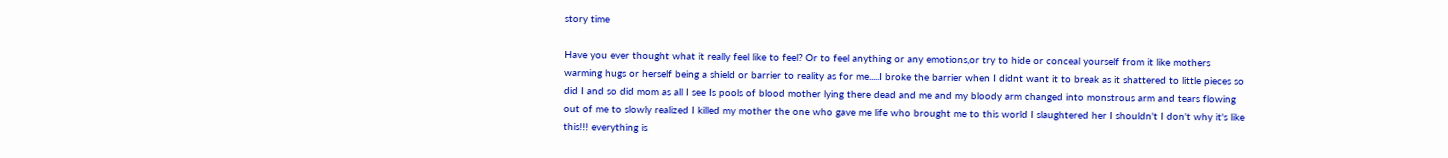story time

Have you ever thought what it really feel like to feel? Or to feel anything or any emotions,or try to hide or conceal yourself from it like mothers warming hugs or herself being a shield or barrier to reality as for me.....I broke the barrier when I didnt want it to break as it shattered to little pieces so did I and so did mom as all I see Is pools of blood mother lying there dead and me and my bloody arm changed into monstrous arm and tears flowing out of me to slowly realized I killed my mother the one who gave me life who brought me to this world I slaughtered her I shouldn't I don't why it's like this!!! everything is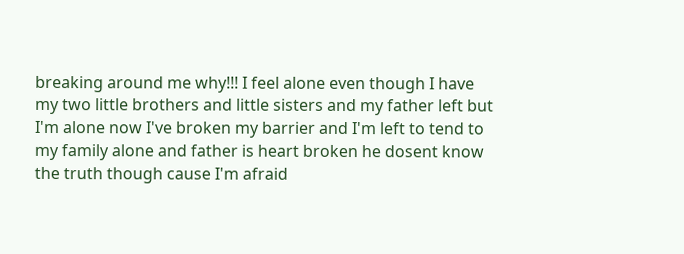breaking around me why!!! I feel alone even though I have my two little brothers and little sisters and my father left but I'm alone now I've broken my barrier and I'm left to tend to my family alone and father is heart broken he dosent know the truth though cause I'm afraid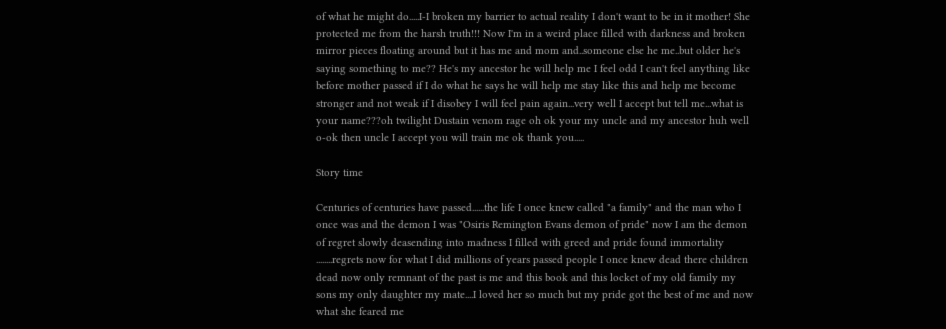of what he might do.....I-I broken my barrier to actual reality I don't want to be in it mother! She protected me from the harsh truth!!! Now I'm in a weird place filled with darkness and broken mirror pieces floating around but it has me and mom and..someone else he me..but older he's saying something to me?? He's my ancestor he will help me I feel odd I can't feel anything like before mother passed if I do what he says he will help me stay like this and help me become stronger and not weak if I disobey I will feel pain again...very well I accept but tell me...what is your name???oh twilight Dustain venom rage oh ok your my uncle and my ancestor huh well o-ok then uncle I accept you will train me ok thank you.....

Story time

Centuries of centuries have passed......the life I once knew called "a family" and the man who I once was and the demon I was "Osiris Remington Evans demon of pride" now I am the demon of regret slowly deasending into madness I filled with greed and pride found immortality ........regrets now for what I did millions of years passed people I once knew dead there children dead now only remnant of the past is me and this book and this locket of my old family my sons my only daughter my mate....I loved her so much but my pride got the best of me and now what she feared me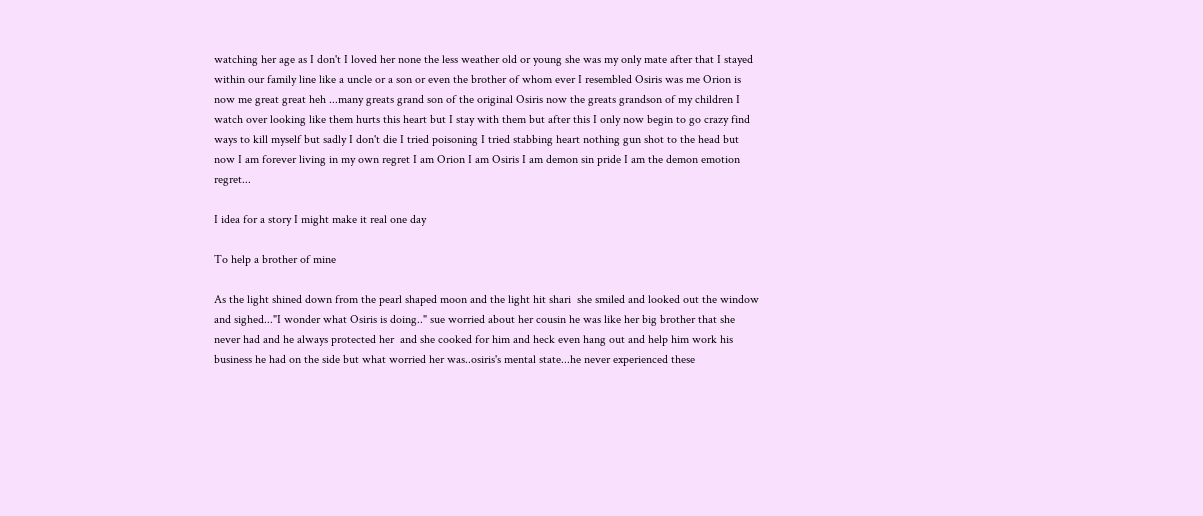watching her age as I don't I loved her none the less weather old or young she was my only mate after that I stayed within our family line like a uncle or a son or even the brother of whom ever I resembled Osiris was me Orion is now me great great heh ...many greats grand son of the original Osiris now the greats grandson of my children I watch over looking like them hurts this heart but I stay with them but after this I only now begin to go crazy find ways to kill myself but sadly I don't die I tried poisoning I tried stabbing heart nothing gun shot to the head but now I am forever living in my own regret I am Orion I am Osiris I am demon sin pride I am the demon emotion regret...

I idea for a story I might make it real one day

To help a brother of mine

As the light shined down from the pearl shaped moon and the light hit shari  she smiled and looked out the window and sighed..."I wonder what Osiris is doing.." sue worried about her cousin he was like her big brother that she never had and he always protected her  and she cooked for him and heck even hang out and help him work his business he had on the side but what worried her was..osiris's mental state...he never experienced these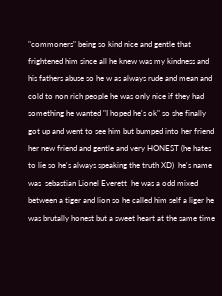"commoners" being so kind nice and gentle that frightened him since all he knew was my kindness and his fathers abuse so he w as always rude and mean and cold to non rich people he was only nice if they had something he wanted "I hoped he's ok" so she finally got up and went to see him but bumped into her friend her new friend and gentle and very HONEST (he hates to lie so he's always speaking the truth XD)  he's name was  sebastian Lionel Everett  he was a odd mixed between a tiger and lion so he called him self a liger he was brutally honest but a sweet heart at the same time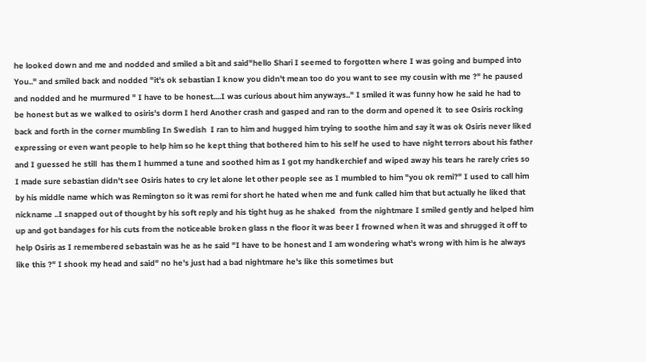he looked down and me and nodded and smiled a bit and said"hello Shari I seemed to forgotten where I was going and bumped into   You.." and smiled back and nodded "it's ok sebastian I know you didn't mean too do you want to see my cousin with me ?" he paused and nodded and he murmured " I have to be honest....I was curious about him anyways.." I smiled it was funny how he said he had to be honest but as we walked to osiris's dorm I herd Another crash and gasped and ran to the dorm and opened it  to see Osiris rocking back and forth in the corner mumbling In Swedish  I ran to him and hugged him trying to soothe him and say it was ok Osiris never liked expressing or even want people to help him so he kept thing that bothered him to his self he used to have night terrors about his father and I guessed he still  has them I hummed a tune and soothed him as I got my handkerchief and wiped away his tears he rarely cries so I made sure sebastian didn't see Osiris hates to cry let alone let other people see as I mumbled to him "you ok remi?" I used to call him by his middle name which was Remington so it was remi for short he hated when me and funk called him that but actually he liked that nickname ..I snapped out of thought by his soft reply and his tight hug as he shaked  from the nightmare I smiled gently and helped him up and got bandages for his cuts from the noticeable broken glass n the floor it was beer I frowned when it was and shrugged it off to help Osiris as I remembered sebastain was he as he said "I have to be honest and I am wondering what's wrong with him is he always like this ?" I shook my head and said" no he's just had a bad nightmare he's like this sometimes but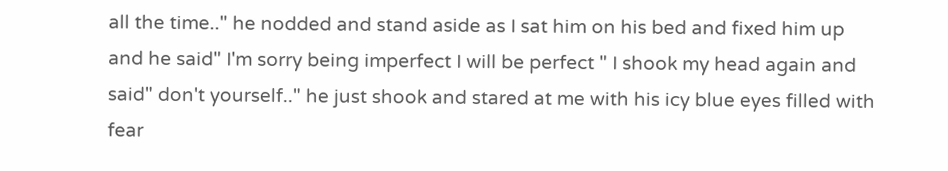all the time.." he nodded and stand aside as I sat him on his bed and fixed him up and he said" I'm sorry being imperfect I will be perfect " I shook my head again and said" don't yourself.." he just shook and stared at me with his icy blue eyes filled with fear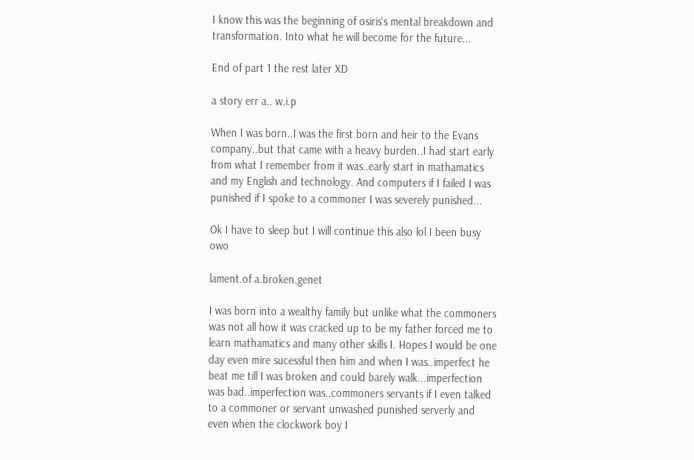I know this was the beginning of osiris's mental breakdown and transformation. Into what he will become for the future...

End of part 1 the rest later XD

a story err a.. w.i.p

When I was born..I was the first born and heir to the Evans company..but that came with a heavy burden..I had start early from what I remember from it was..early start in mathamatics and my English and technology. And computers if I failed I was punished if I spoke to a commoner I was severely punished...

Ok I have to sleep but I will continue this also lol I been busy owo

lament.of a.broken.genet

I was born into a wealthy family but unlike what the commoners was not all how it was cracked up to be my father forced me to learn mathamatics and many other skills I. Hopes I would be one day even mire sucessful then him and when I was..imperfect he beat me till I was broken and could barely walk...imperfection was bad..imperfection was..commoners servants if I even talked to a commoner or servant unwashed punished serverly and even when the clockwork boy I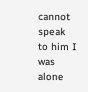cannot speak to him I was alone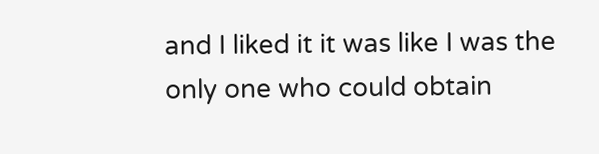and I liked it it was like I was the only one who could obtain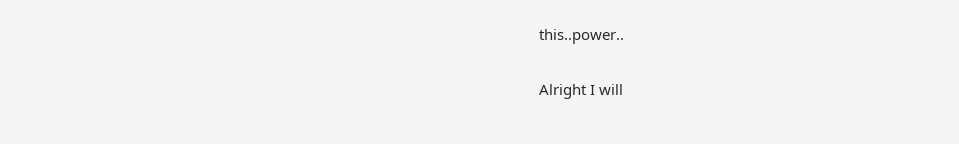this..power..

Alright I will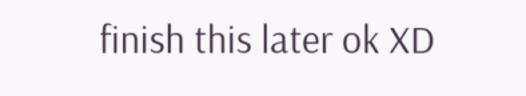finish this later ok XD